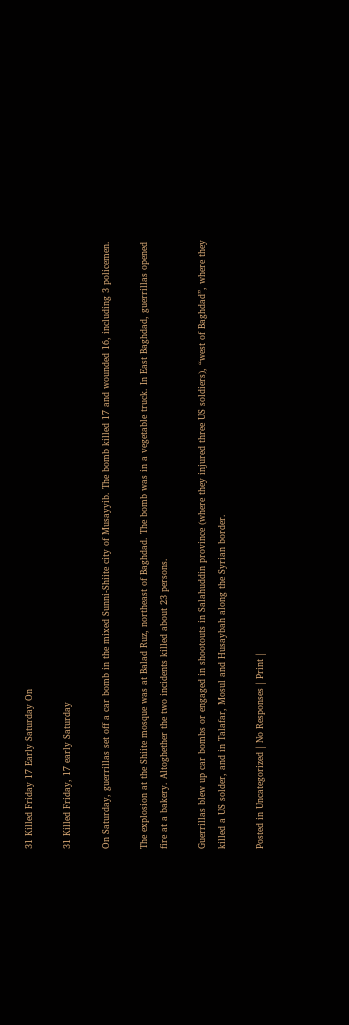31 Killed Friday 17 Early Saturday On

31 Killed Friday, 17 early Saturday

On Saturday, guerrillas set off a car bomb in the mixed Sunni-Shiite city of Musayyib. The bomb killed 17 and wounded 16, including 3 policemen.

The explosion at the Shiite mosque was at Balad Ruz, northeast of Baghdad. The bomb was in a vegetable truck. In East Baghdad, guerrillas opened fire at a bakery. Altoghether the two incidents killed about 23 persons.

Guerrillas blew up car bombs or engaged in shootouts in Salahuddin province (where they injured three US soldiers), “west of Baghdad”, where they killed a US solder, and in Talafar, Mosul and Husaybah along the Syrian border.

Posted in Uncategorized | No Responses | Print |